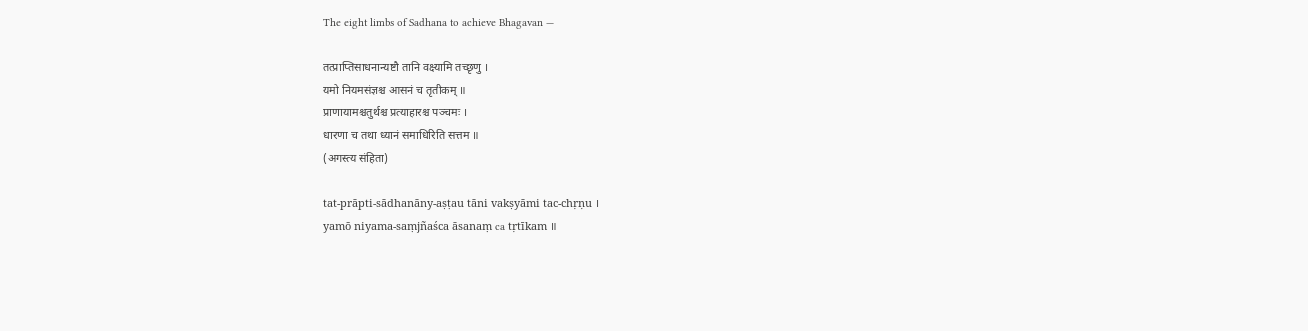The eight limbs of Sadhana to achieve Bhagavan —

तत्प्राप्तिसाधनान्यष्टौ तानि वक्ष्यामि तच्छृणु ।
यमो नियमसंज्ञश्च आसनं च तृतीकम् ॥
प्राणायामश्चतुर्थश्च प्रत्याहारश्च पञ्चमः ।
धारणा च तथा ध्यानं समाधिरिति सत्तम ॥
(अगस्त्य संहिता)

tat-prāpti-sādhanāny-aṣṭau tāni vakṣyāmi tac-chṛṇu ।
yamō niyama-saṃjñaśca āsanaṃ ca tṛtīkam ॥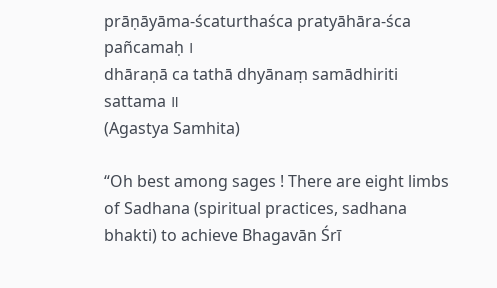prāṇāyāma-ścaturthaśca pratyāhāra-śca pañcamaḥ ।
dhāraṇā ca tathā dhyānaṃ samādhiriti sattama ॥
(Agastya Samhita)

“Oh best among sages ! There are eight limbs of Sadhana (spiritual practices, sadhana bhakti) to achieve Bhagavān Śrī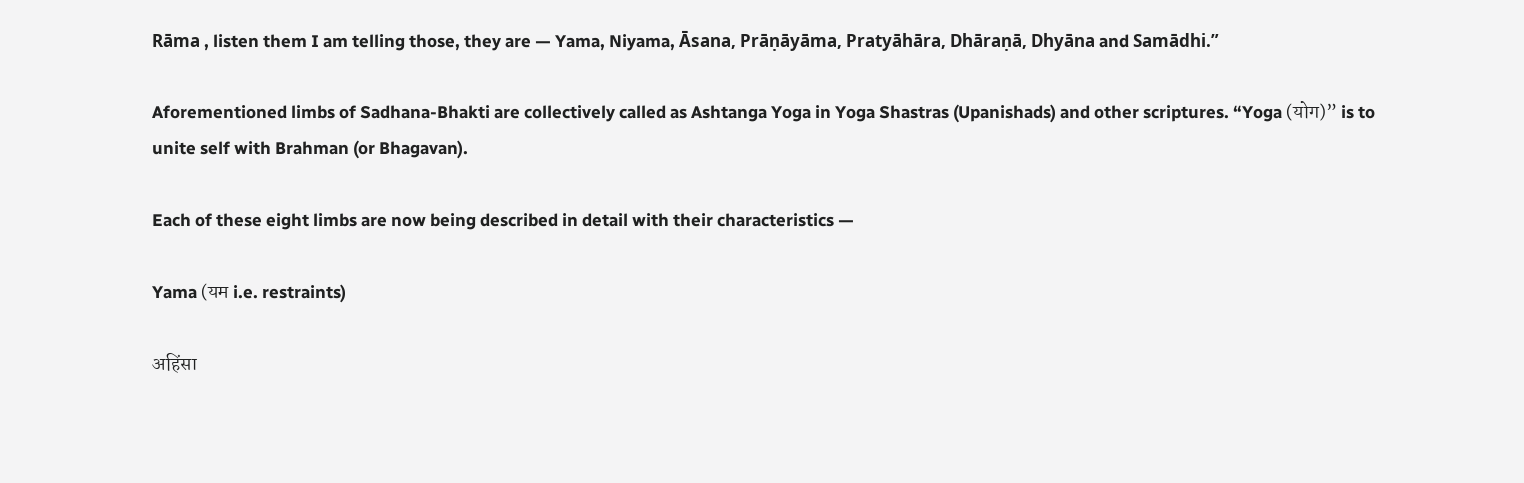Rāma , listen them I am telling those, they are — Yama, Niyama, Āsana, Prāṇāyāma, Pratyāhāra, Dhāraṇā, Dhyāna and Samādhi.”

Aforementioned limbs of Sadhana-Bhakti are collectively called as Ashtanga Yoga in Yoga Shastras (Upanishads) and other scriptures. “Yoga (योग)” is to unite self with Brahman (or Bhagavan).

Each of these eight limbs are now being described in detail with their characteristics —

Yama (यम i.e. restraints)

अहिंसा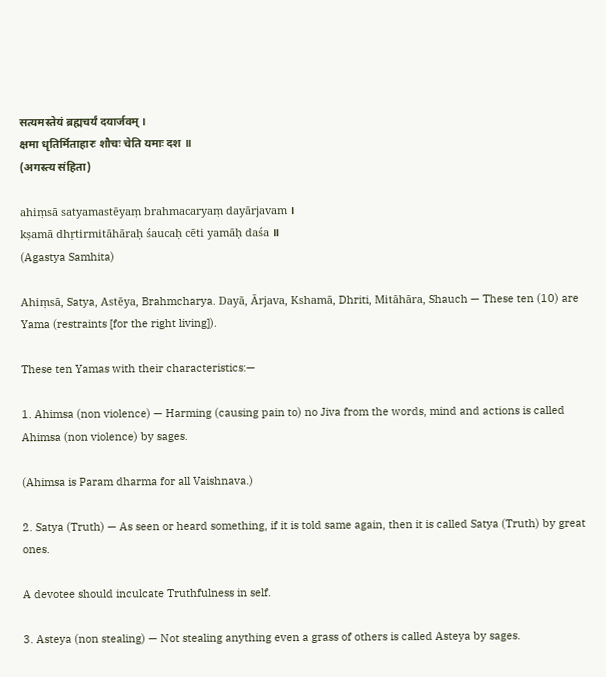सत्यमस्तेयं ब्रह्मचर्यं दयार्जवम् ।
क्षमा धृतिर्मिताहारः शौचः चेति यमाः दश ॥
(अगस्त्य संहिता)

ahiṃsā satyamastēyaṃ brahmacaryaṃ dayārjavam ।
kṣamā dhṛtirmitāhāraḥ śaucaḥ cēti yamāḥ daśa ॥
(Agastya Samhita)

Ahiṃsā, Satya, Astēya, Brahmcharya. Dayā, Ārjava, Kshamā, Dhriti, Mitāhāra, Shauch — These ten (10) are Yama (restraints [for the right living]).

These ten Yamas with their characteristics:—

1. Ahimsa (non violence) — Harming (causing pain to) no Jiva from the words, mind and actions is called Ahimsa (non violence) by sages.

(Ahimsa is Param dharma for all Vaishnava.)

2. Satya (Truth) — As seen or heard something, if it is told same again, then it is called Satya (Truth) by great ones.

A devotee should inculcate Truthfulness in self.

3. Asteya (non stealing) — Not stealing anything even a grass of others is called Asteya by sages.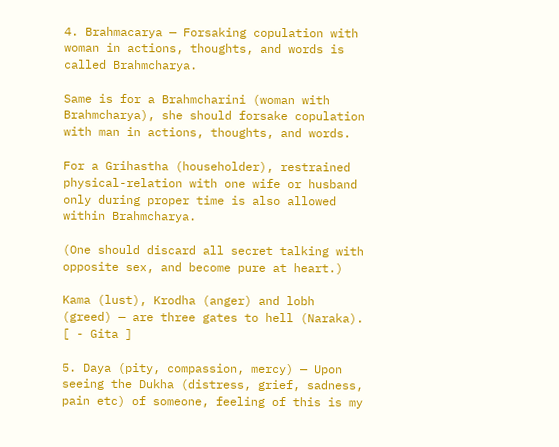4. Brahmacarya — Forsaking copulation with woman in actions, thoughts, and words is called Brahmcharya.

Same is for a Brahmcharini (woman with Brahmcharya), she should forsake copulation with man in actions, thoughts, and words.

For a Grihastha (householder), restrained physical-relation with one wife or husband only during proper time is also allowed within Brahmcharya.

(One should discard all secret talking with opposite sex, and become pure at heart.)

Kama (lust), Krodha (anger) and lobh (greed) — are three gates to hell (Naraka). [ - Gita ]

5. Daya (pity, compassion, mercy) — Upon seeing the Dukha (distress, grief, sadness, pain etc) of someone, feeling of this is my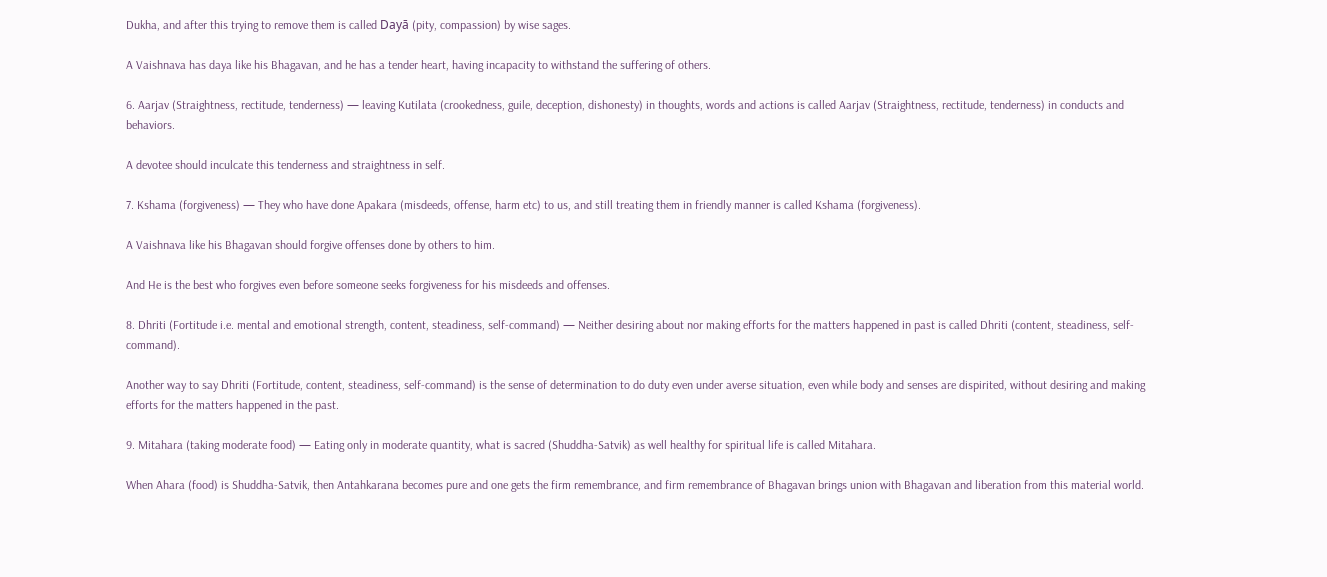Dukha, and after this trying to remove them is called Dayā (pity, compassion) by wise sages.

A Vaishnava has daya like his Bhagavan, and he has a tender heart, having incapacity to withstand the suffering of others.

6. Aarjav (Straightness, rectitude, tenderness) — leaving Kutilata (crookedness, guile, deception, dishonesty) in thoughts, words and actions is called Aarjav (Straightness, rectitude, tenderness) in conducts and behaviors.

A devotee should inculcate this tenderness and straightness in self.

7. Kshama (forgiveness) — They who have done Apakara (misdeeds, offense, harm etc) to us, and still treating them in friendly manner is called Kshama (forgiveness).

A Vaishnava like his Bhagavan should forgive offenses done by others to him.

And He is the best who forgives even before someone seeks forgiveness for his misdeeds and offenses.

8. Dhriti (Fortitude i.e. mental and emotional strength, content, steadiness, self-command) — Neither desiring about nor making efforts for the matters happened in past is called Dhriti (content, steadiness, self-command).

Another way to say Dhriti (Fortitude, content, steadiness, self-command) is the sense of determination to do duty even under averse situation, even while body and senses are dispirited, without desiring and making efforts for the matters happened in the past.

9. Mitahara (taking moderate food) — Eating only in moderate quantity, what is sacred (Shuddha-Satvik) as well healthy for spiritual life is called Mitahara.

When Ahara (food) is Shuddha-Satvik, then Antahkarana becomes pure and one gets the firm remembrance, and firm remembrance of Bhagavan brings union with Bhagavan and liberation from this material world.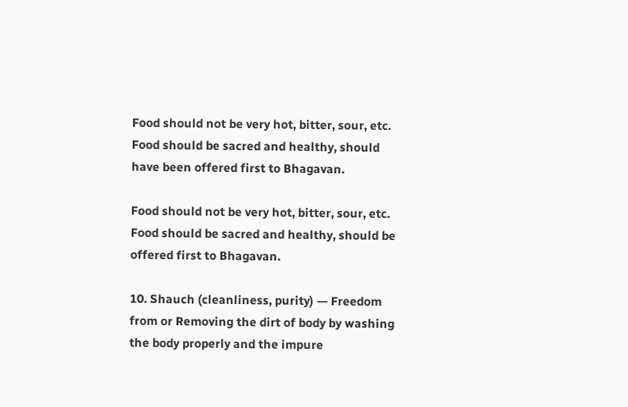Food should not be very hot, bitter, sour, etc. Food should be sacred and healthy, should have been offered first to Bhagavan.

Food should not be very hot, bitter, sour, etc. Food should be sacred and healthy, should be offered first to Bhagavan.

10. Shauch (cleanliness, purity) — Freedom from or Removing the dirt of body by washing the body properly and the impure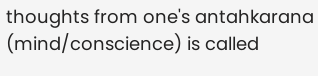thoughts from one's antahkarana (mind/conscience) is called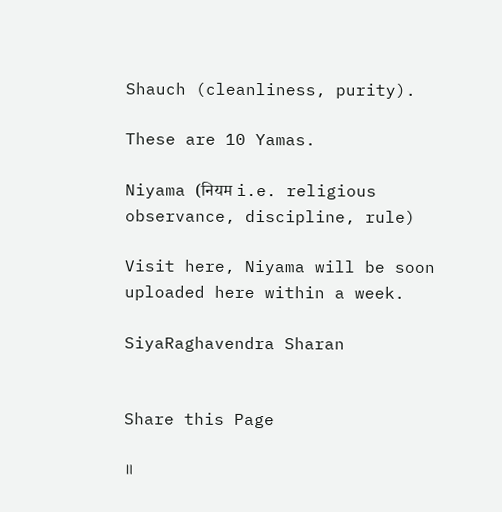Shauch (cleanliness, purity).

These are 10 Yamas.

Niyama (नियम i.e. religious observance, discipline, rule)

Visit here, Niyama will be soon uploaded here within a week.

SiyaRaghavendra Sharan


Share this Page

॥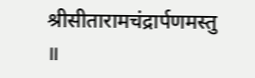श्रीसीतारामचंद्रार्पणमस्तु ॥